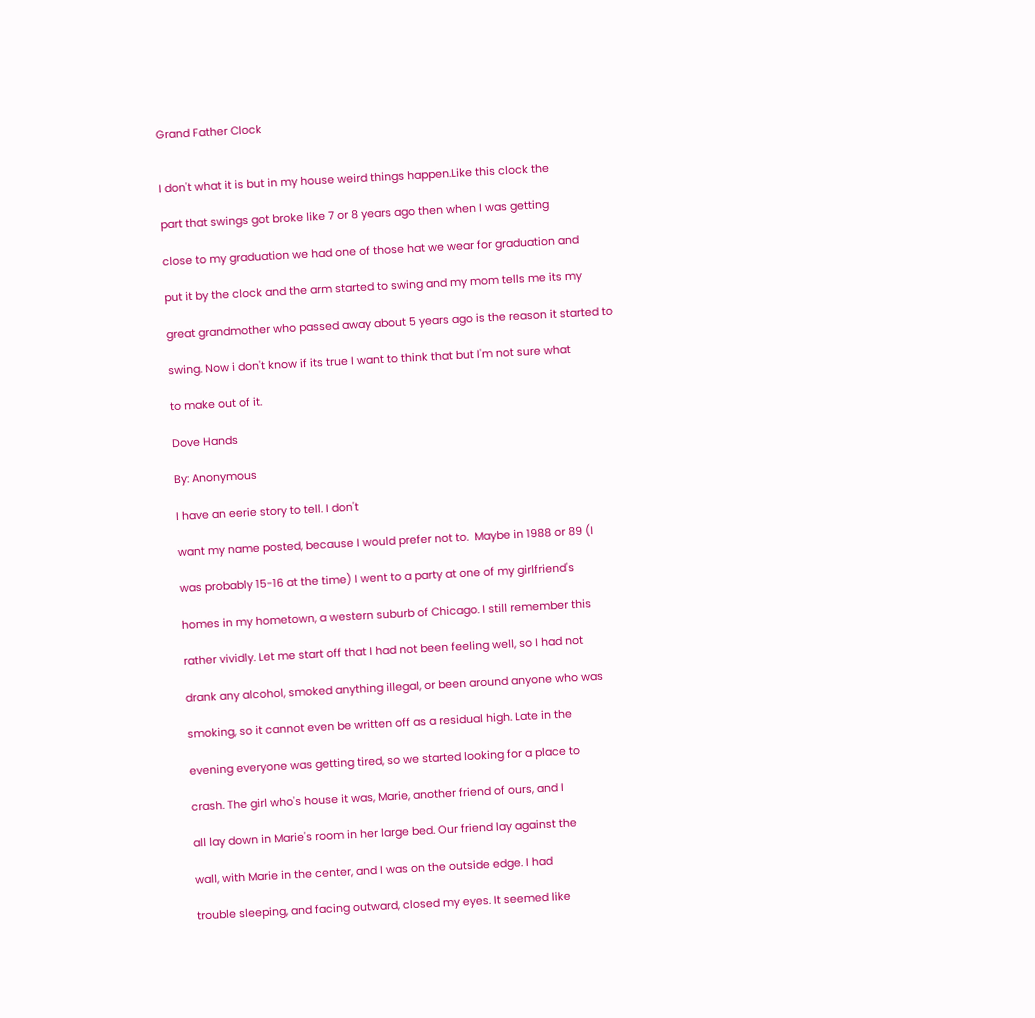Grand Father Clock


I don't what it is but in my house weird things happen.Like this clock the

part that swings got broke like 7 or 8 years ago then when I was getting

close to my graduation we had one of those hat we wear for graduation and

put it by the clock and the arm started to swing and my mom tells me its my

great grandmother who passed away about 5 years ago is the reason it started to

swing. Now i don't know if its true I want to think that but I'm not sure what

to make out of it.

Dove Hands

By: Anonymous

I have an eerie story to tell. I don't

want my name posted, because I would prefer not to.  Maybe in 1988 or 89 (I

was probably 15-16 at the time) I went to a party at one of my girlfriend's

homes in my hometown, a western suburb of Chicago. I still remember this

rather vividly. Let me start off that I had not been feeling well, so I had not

drank any alcohol, smoked anything illegal, or been around anyone who was

smoking, so it cannot even be written off as a residual high. Late in the

evening everyone was getting tired, so we started looking for a place to

crash. The girl who's house it was, Marie, another friend of ours, and I

all lay down in Marie's room in her large bed. Our friend lay against the

wall, with Marie in the center, and I was on the outside edge. I had

trouble sleeping, and facing outward, closed my eyes. It seemed like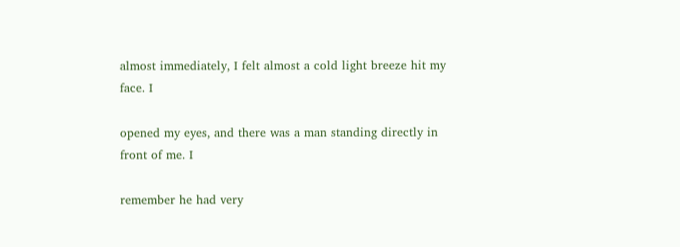almost immediately, I felt almost a cold light breeze hit my face. I

opened my eyes, and there was a man standing directly in front of me. I

remember he had very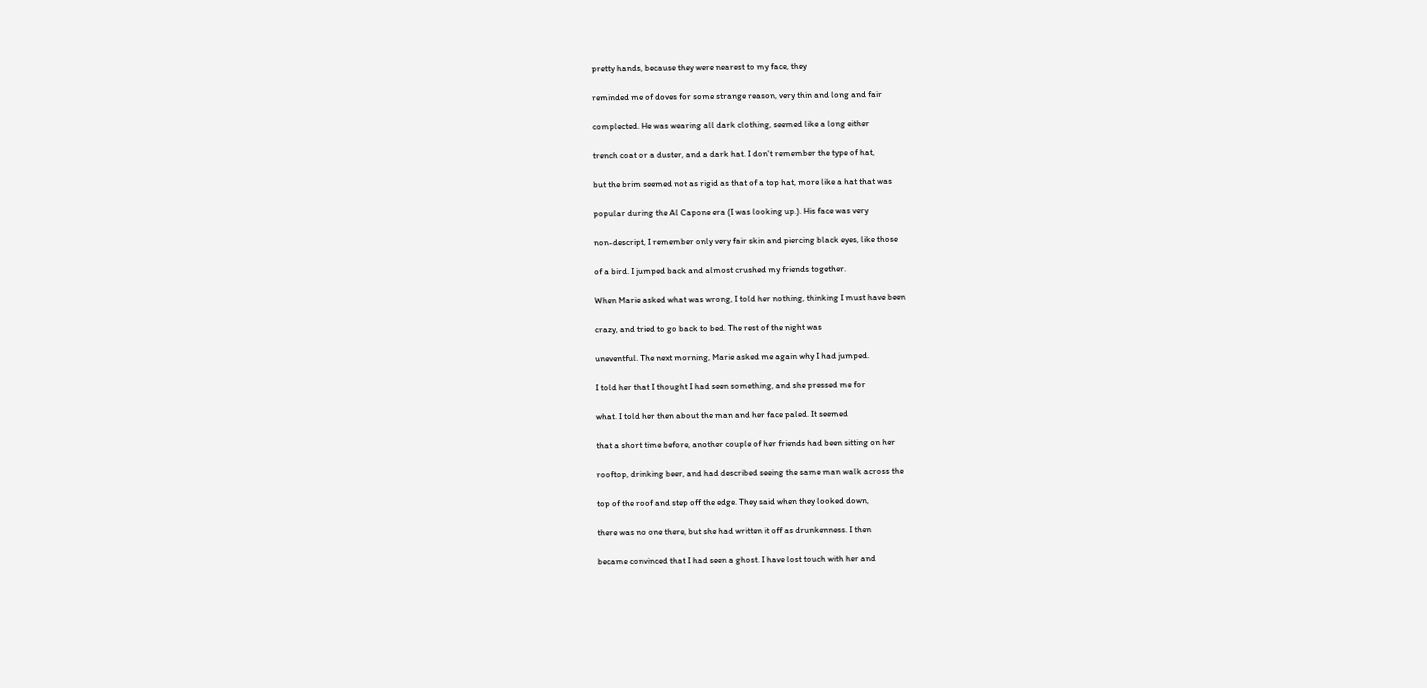pretty hands, because they were nearest to my face, they

reminded me of doves for some strange reason, very thin and long and fair

complected. He was wearing all dark clothing, seemed like a long either

trench coat or a duster, and a dark hat. I don't remember the type of hat,

but the brim seemed not as rigid as that of a top hat, more like a hat that was

popular during the Al Capone era (I was looking up.). His face was very

non-descript, I remember only very fair skin and piercing black eyes, like those

of a bird. I jumped back and almost crushed my friends together.

When Marie asked what was wrong, I told her nothing, thinking I must have been

crazy, and tried to go back to bed. The rest of the night was

uneventful. The next morning, Marie asked me again why I had jumped.

I told her that I thought I had seen something, and she pressed me for

what. I told her then about the man and her face paled. It seemed

that a short time before, another couple of her friends had been sitting on her

rooftop, drinking beer, and had described seeing the same man walk across the

top of the roof and step off the edge. They said when they looked down,

there was no one there, but she had written it off as drunkenness. I then

became convinced that I had seen a ghost. I have lost touch with her and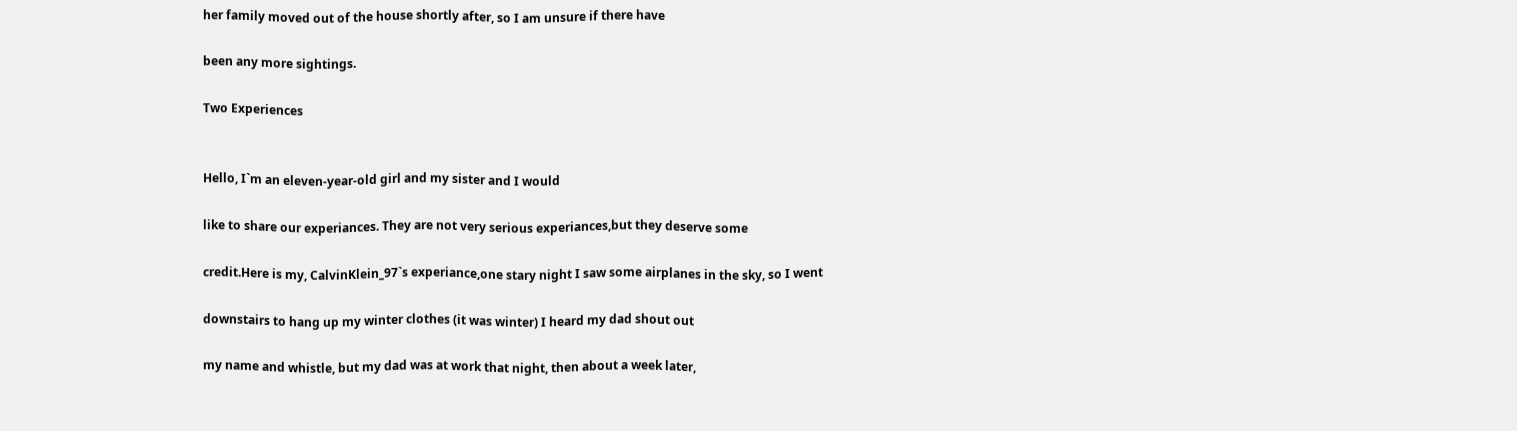her family moved out of the house shortly after, so I am unsure if there have

been any more sightings.

Two Experiences


Hello, I`m an eleven-year-old girl and my sister and I would

like to share our experiances. They are not very serious experiances,but they deserve some

credit.Here is my, CalvinKlein_97`s experiance,one stary night I saw some airplanes in the sky, so I went

downstairs to hang up my winter clothes (it was winter) I heard my dad shout out

my name and whistle, but my dad was at work that night, then about a week later,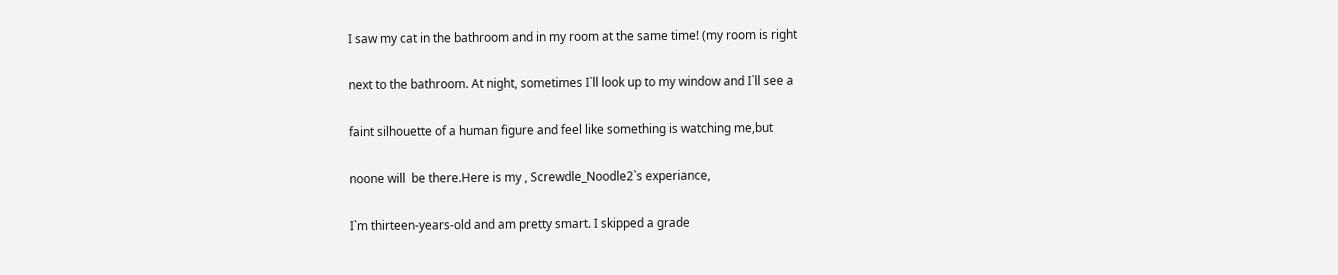I saw my cat in the bathroom and in my room at the same time! (my room is right

next to the bathroom. At night, sometimes I`ll look up to my window and I`ll see a

faint silhouette of a human figure and feel like something is watching me,but

noone will  be there.Here is my , Screwdle_Noodle2`s experiance,

I`m thirteen-years-old and am pretty smart. I skipped a grade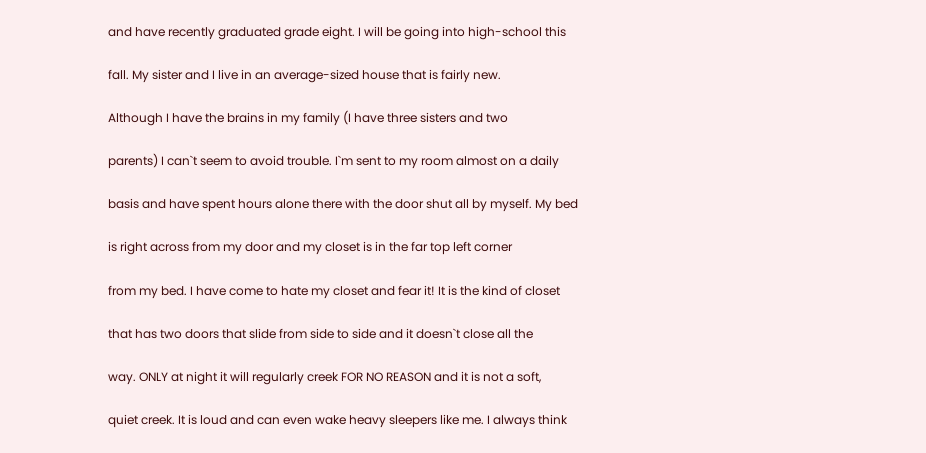and have recently graduated grade eight. I will be going into high-school this

fall. My sister and I live in an average-sized house that is fairly new.

Although I have the brains in my family (I have three sisters and two

parents) I can`t seem to avoid trouble. I`m sent to my room almost on a daily

basis and have spent hours alone there with the door shut all by myself. My bed

is right across from my door and my closet is in the far top left corner

from my bed. I have come to hate my closet and fear it! It is the kind of closet

that has two doors that slide from side to side and it doesn`t close all the

way. ONLY at night it will regularly creek FOR NO REASON and it is not a soft,

quiet creek. It is loud and can even wake heavy sleepers like me. I always think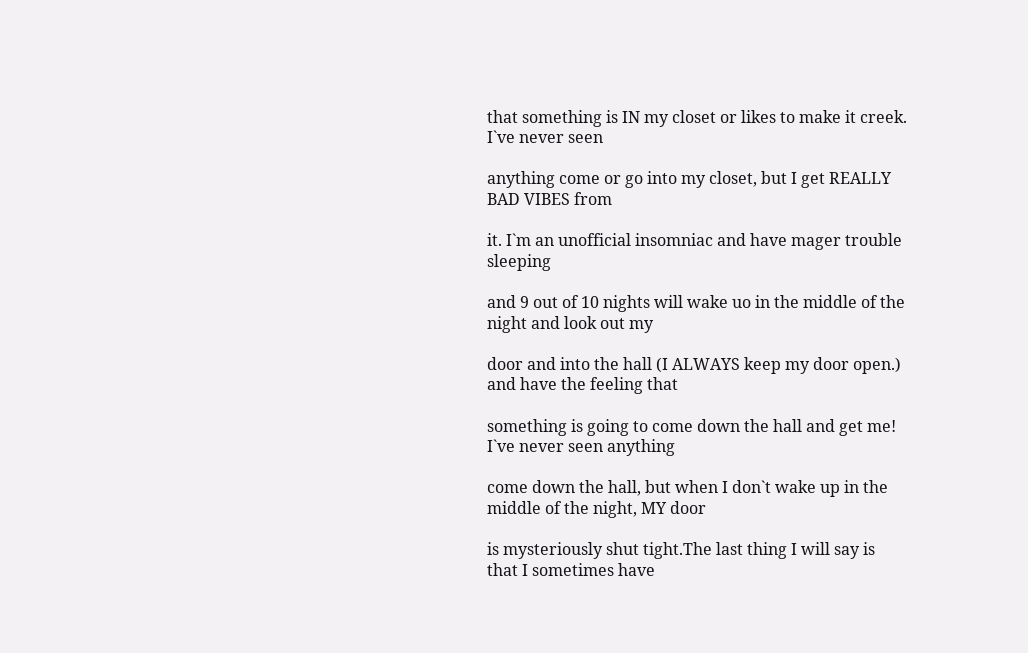that something is IN my closet or likes to make it creek. I`ve never seen

anything come or go into my closet, but I get REALLY BAD VIBES from

it. I`m an unofficial insomniac and have mager trouble sleeping

and 9 out of 10 nights will wake uo in the middle of the night and look out my

door and into the hall (I ALWAYS keep my door open.) and have the feeling that

something is going to come down the hall and get me! I`ve never seen anything

come down the hall, but when I don`t wake up in the middle of the night, MY door

is mysteriously shut tight.The last thing I will say is that I sometimes have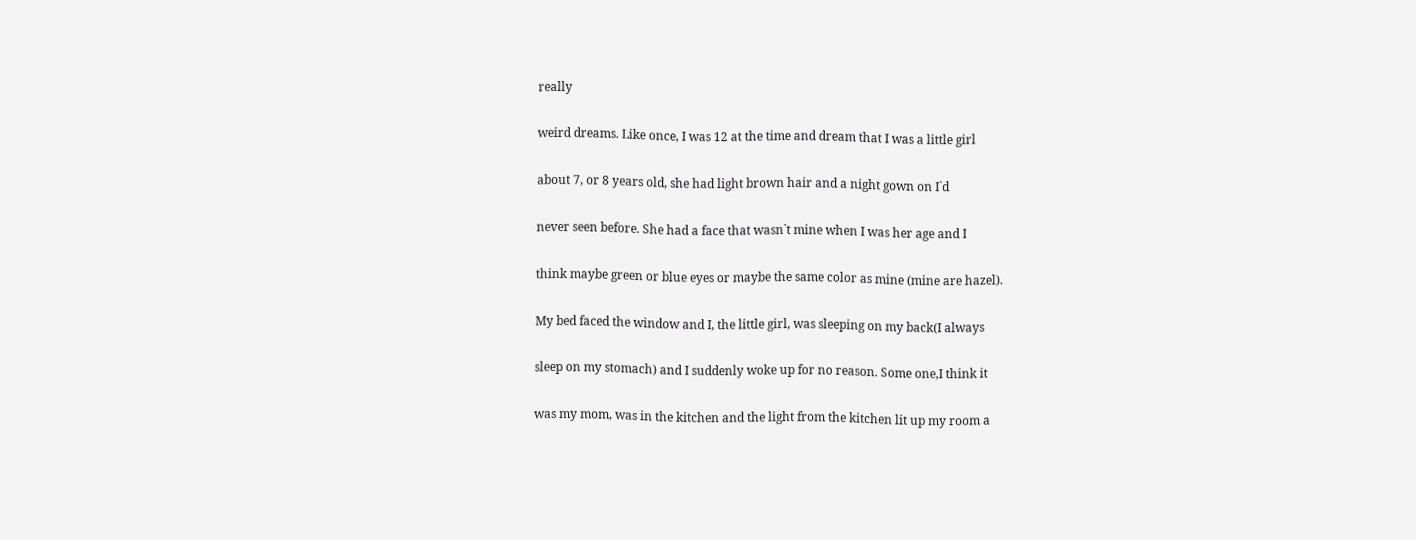really

weird dreams. Like once, I was 12 at the time and dream that I was a little girl

about 7, or 8 years old, she had light brown hair and a night gown on I`d

never seen before. She had a face that wasn`t mine when I was her age and I

think maybe green or blue eyes or maybe the same color as mine (mine are hazel).

My bed faced the window and I, the little girl, was sleeping on my back(I always

sleep on my stomach) and I suddenly woke up for no reason. Some one,I think it

was my mom, was in the kitchen and the light from the kitchen lit up my room a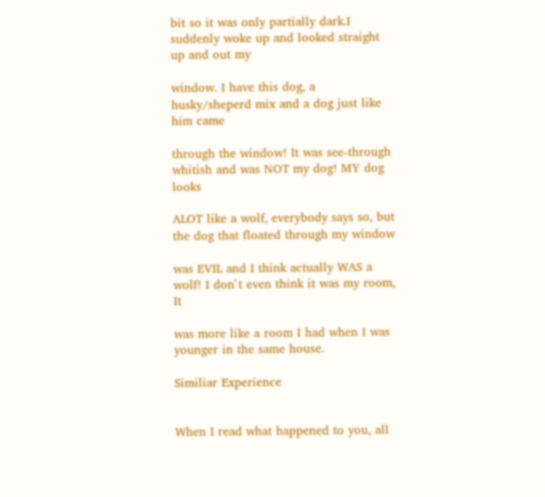bit so it was only partially dark.I suddenly woke up and looked straight up and out my

window. I have this dog, a husky/sheperd mix and a dog just like him came

through the window! It was see-through whitish and was NOT my dog! MY dog looks

ALOT like a wolf, everybody says so, but the dog that floated through my window

was EVIL and I think actually WAS a wolf! I don`t even think it was my room, It

was more like a room I had when I was younger in the same house.

Similiar Experience


When I read what happened to you, all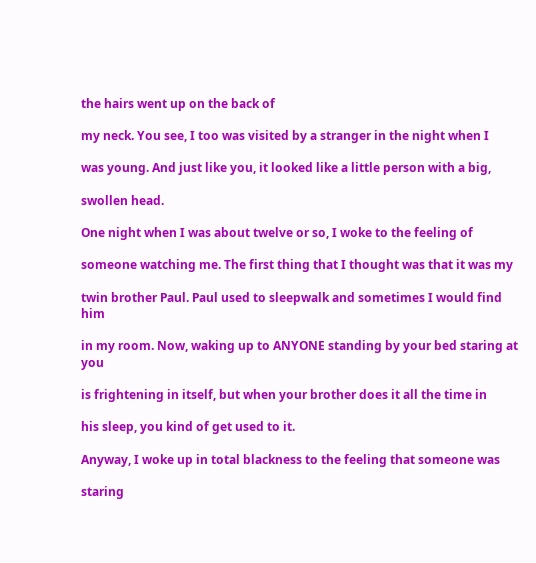the hairs went up on the back of

my neck. You see, I too was visited by a stranger in the night when I

was young. And just like you, it looked like a little person with a big,

swollen head.

One night when I was about twelve or so, I woke to the feeling of

someone watching me. The first thing that I thought was that it was my

twin brother Paul. Paul used to sleepwalk and sometimes I would find him

in my room. Now, waking up to ANYONE standing by your bed staring at you

is frightening in itself, but when your brother does it all the time in

his sleep, you kind of get used to it.

Anyway, I woke up in total blackness to the feeling that someone was

staring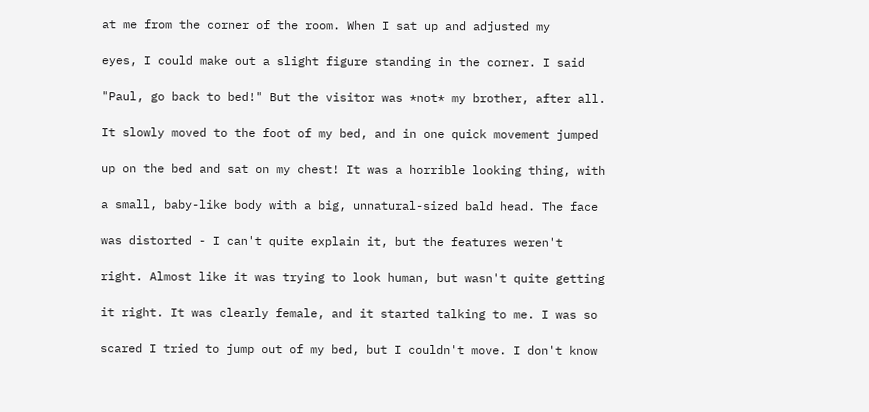at me from the corner of the room. When I sat up and adjusted my

eyes, I could make out a slight figure standing in the corner. I said

"Paul, go back to bed!" But the visitor was *not* my brother, after all.

It slowly moved to the foot of my bed, and in one quick movement jumped

up on the bed and sat on my chest! It was a horrible looking thing, with

a small, baby-like body with a big, unnatural-sized bald head. The face

was distorted - I can't quite explain it, but the features weren't

right. Almost like it was trying to look human, but wasn't quite getting

it right. It was clearly female, and it started talking to me. I was so

scared I tried to jump out of my bed, but I couldn't move. I don't know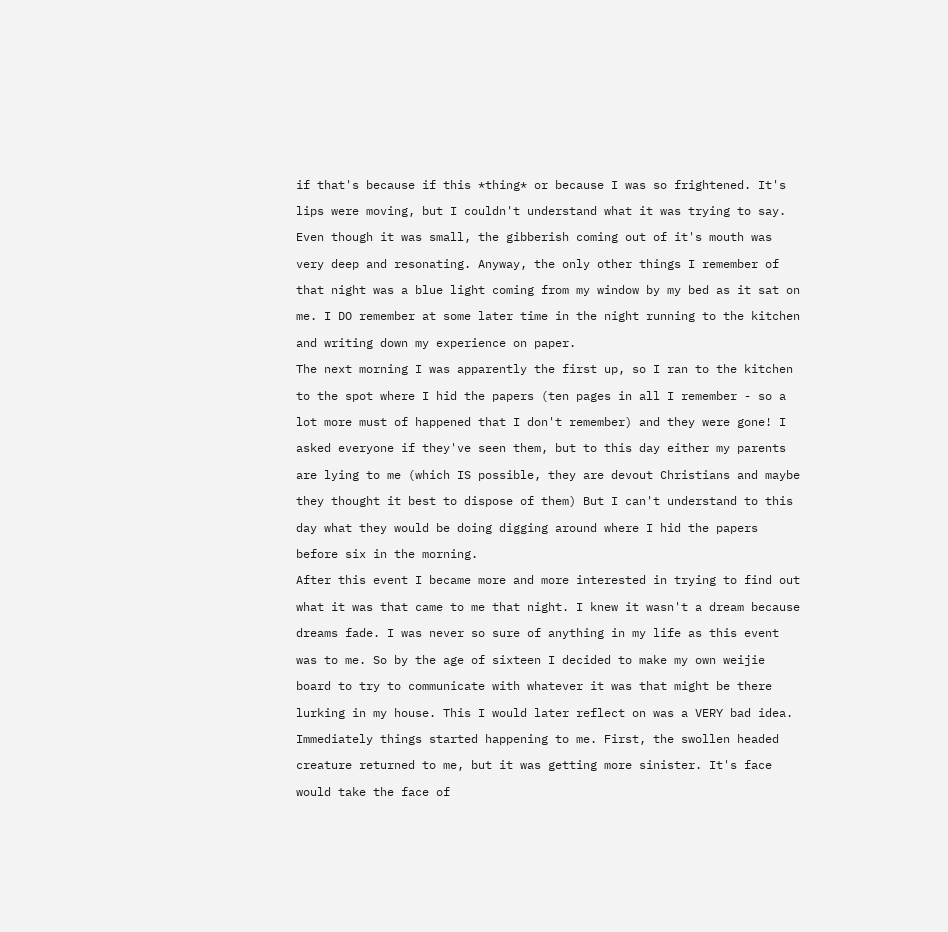if that's because if this *thing* or because I was so frightened. It's

lips were moving, but I couldn't understand what it was trying to say.

Even though it was small, the gibberish coming out of it's mouth was

very deep and resonating. Anyway, the only other things I remember of

that night was a blue light coming from my window by my bed as it sat on

me. I DO remember at some later time in the night running to the kitchen

and writing down my experience on paper.

The next morning I was apparently the first up, so I ran to the kitchen

to the spot where I hid the papers (ten pages in all I remember - so a

lot more must of happened that I don't remember) and they were gone! I

asked everyone if they've seen them, but to this day either my parents

are lying to me (which IS possible, they are devout Christians and maybe

they thought it best to dispose of them) But I can't understand to this

day what they would be doing digging around where I hid the papers

before six in the morning.

After this event I became more and more interested in trying to find out

what it was that came to me that night. I knew it wasn't a dream because

dreams fade. I was never so sure of anything in my life as this event

was to me. So by the age of sixteen I decided to make my own weijie

board to try to communicate with whatever it was that might be there

lurking in my house. This I would later reflect on was a VERY bad idea.

Immediately things started happening to me. First, the swollen headed

creature returned to me, but it was getting more sinister. It's face

would take the face of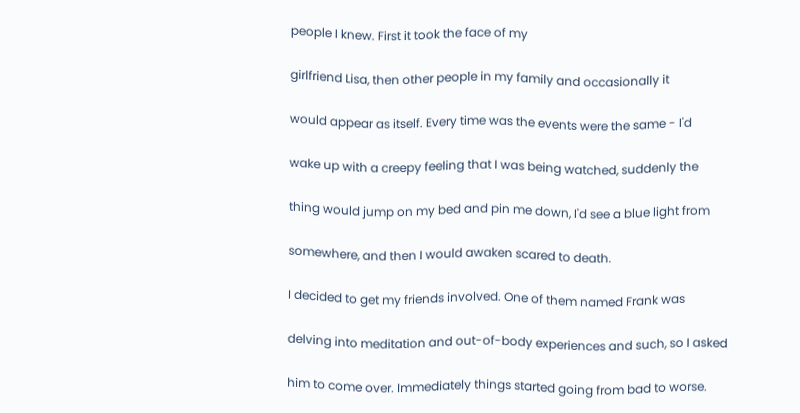people I knew. First it took the face of my

girlfriend Lisa, then other people in my family and occasionally it

would appear as itself. Every time was the events were the same - I'd

wake up with a creepy feeling that I was being watched, suddenly the

thing would jump on my bed and pin me down, I'd see a blue light from

somewhere, and then I would awaken scared to death.

I decided to get my friends involved. One of them named Frank was

delving into meditation and out-of-body experiences and such, so I asked

him to come over. Immediately things started going from bad to worse.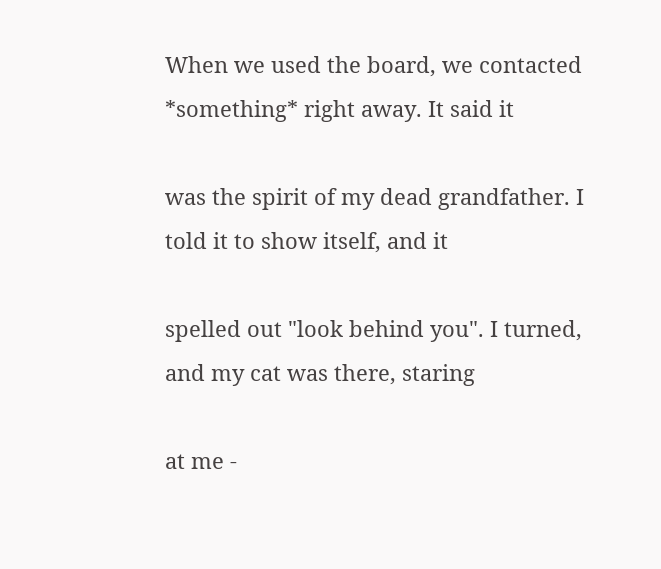When we used the board, we contacted *something* right away. It said it

was the spirit of my dead grandfather. I told it to show itself, and it

spelled out "look behind you". I turned, and my cat was there, staring

at me -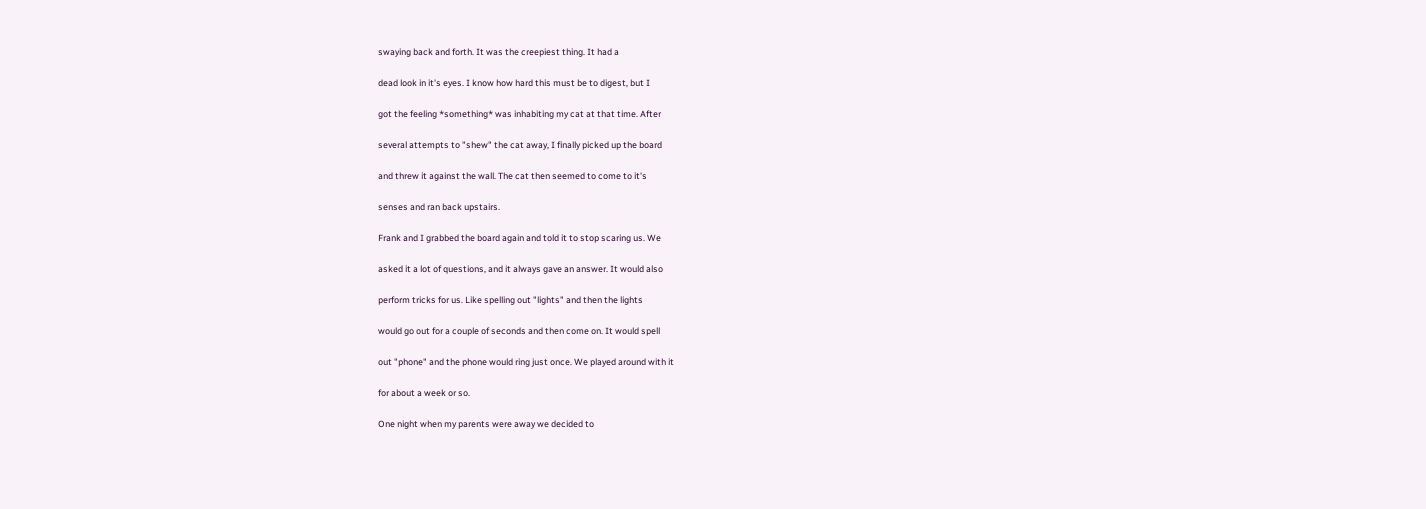swaying back and forth. It was the creepiest thing. It had a

dead look in it's eyes. I know how hard this must be to digest, but I

got the feeling *something* was inhabiting my cat at that time. After

several attempts to "shew" the cat away, I finally picked up the board

and threw it against the wall. The cat then seemed to come to it's

senses and ran back upstairs.

Frank and I grabbed the board again and told it to stop scaring us. We

asked it a lot of questions, and it always gave an answer. It would also

perform tricks for us. Like spelling out "lights" and then the lights

would go out for a couple of seconds and then come on. It would spell

out "phone" and the phone would ring just once. We played around with it

for about a week or so.

One night when my parents were away we decided to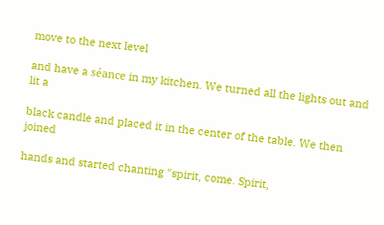move to the next level

and have a séance in my kitchen. We turned all the lights out and lit a

black candle and placed it in the center of the table. We then joined

hands and started chanting "spirit, come. Spirit,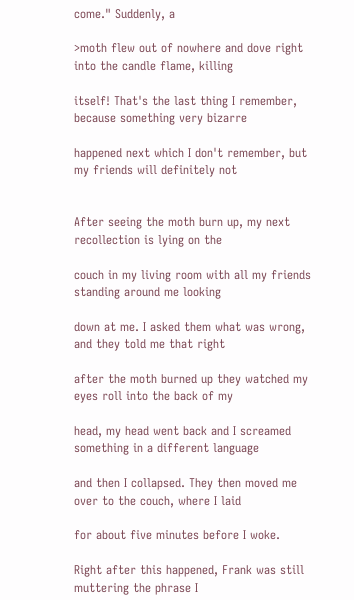come." Suddenly, a

>moth flew out of nowhere and dove right into the candle flame, killing

itself! That's the last thing I remember, because something very bizarre

happened next which I don't remember, but my friends will definitely not


After seeing the moth burn up, my next recollection is lying on the

couch in my living room with all my friends standing around me looking

down at me. I asked them what was wrong, and they told me that right

after the moth burned up they watched my eyes roll into the back of my

head, my head went back and I screamed something in a different language

and then I collapsed. They then moved me over to the couch, where I laid

for about five minutes before I woke.

Right after this happened, Frank was still muttering the phrase I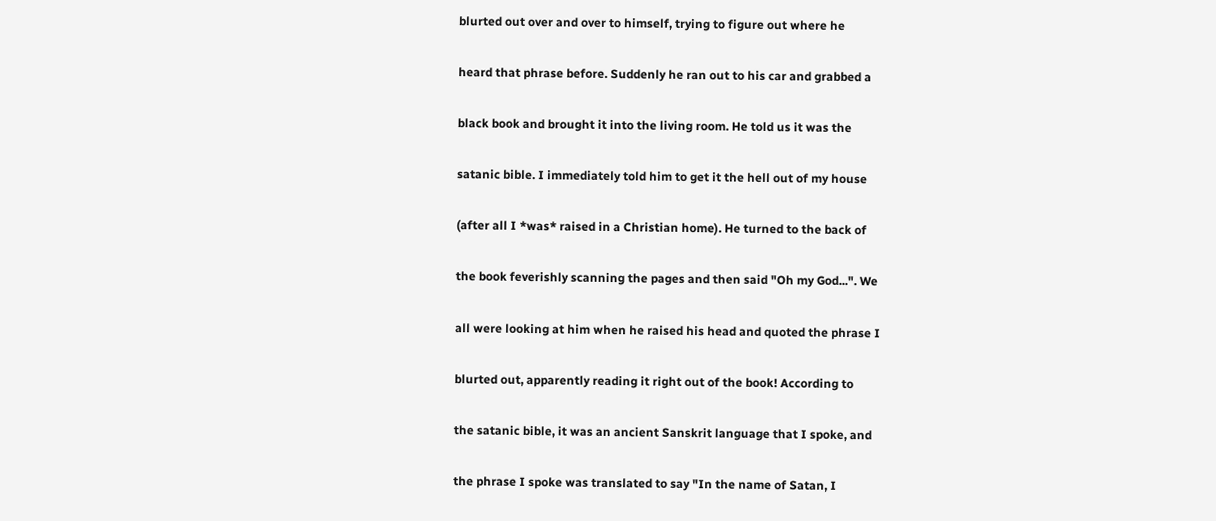blurted out over and over to himself, trying to figure out where he

heard that phrase before. Suddenly he ran out to his car and grabbed a

black book and brought it into the living room. He told us it was the

satanic bible. I immediately told him to get it the hell out of my house

(after all I *was* raised in a Christian home). He turned to the back of

the book feverishly scanning the pages and then said "Oh my God...". We

all were looking at him when he raised his head and quoted the phrase I

blurted out, apparently reading it right out of the book! According to

the satanic bible, it was an ancient Sanskrit language that I spoke, and

the phrase I spoke was translated to say "In the name of Satan, I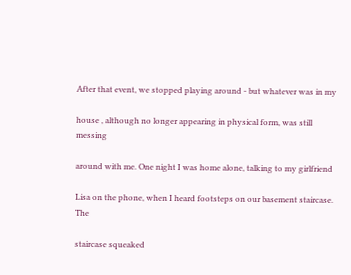After that event, we stopped playing around - but whatever was in my

house , although no longer appearing in physical form, was still messing

around with me. One night I was home alone, talking to my girlfriend

Lisa on the phone, when I heard footsteps on our basement staircase. The

staircase squeaked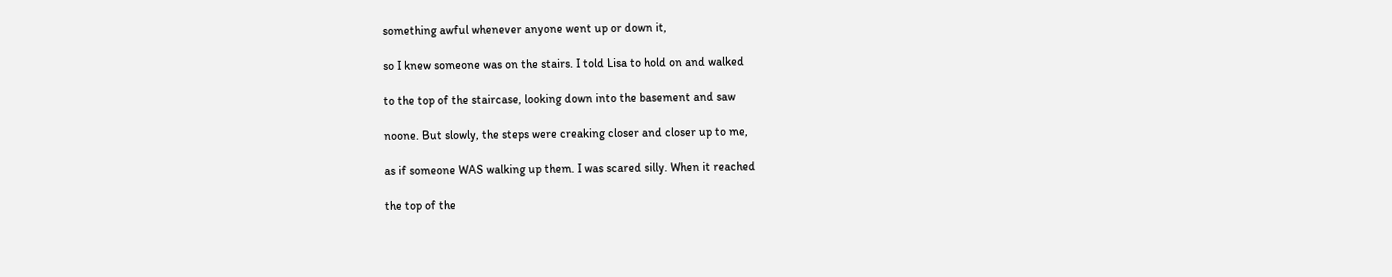something awful whenever anyone went up or down it,

so I knew someone was on the stairs. I told Lisa to hold on and walked

to the top of the staircase, looking down into the basement and saw

noone. But slowly, the steps were creaking closer and closer up to me,

as if someone WAS walking up them. I was scared silly. When it reached

the top of the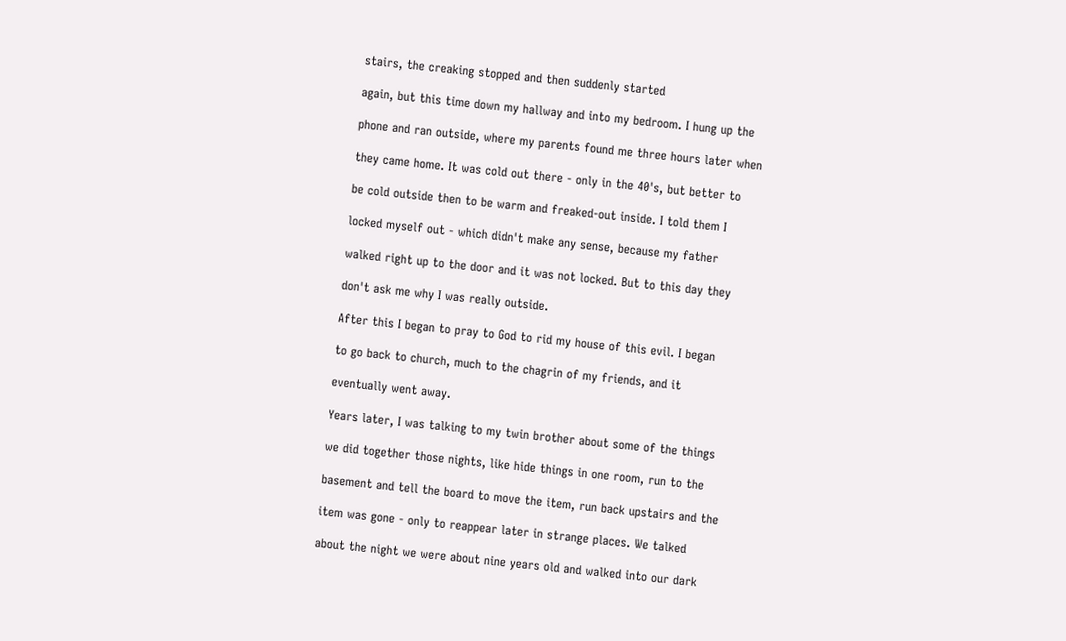stairs, the creaking stopped and then suddenly started

again, but this time down my hallway and into my bedroom. I hung up the

phone and ran outside, where my parents found me three hours later when

they came home. It was cold out there - only in the 40's, but better to

be cold outside then to be warm and freaked-out inside. I told them I

locked myself out - which didn't make any sense, because my father

walked right up to the door and it was not locked. But to this day they

don't ask me why I was really outside.

After this I began to pray to God to rid my house of this evil. I began

to go back to church, much to the chagrin of my friends, and it

eventually went away.

Years later, I was talking to my twin brother about some of the things

we did together those nights, like hide things in one room, run to the

basement and tell the board to move the item, run back upstairs and the

item was gone - only to reappear later in strange places. We talked

about the night we were about nine years old and walked into our dark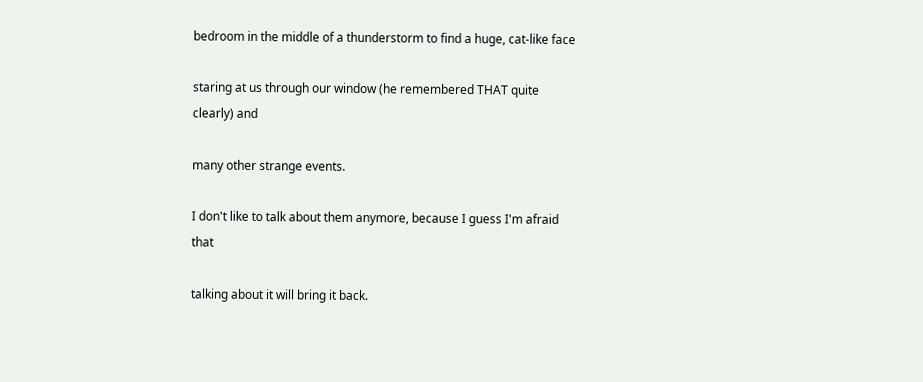bedroom in the middle of a thunderstorm to find a huge, cat-like face

staring at us through our window (he remembered THAT quite clearly) and

many other strange events.

I don't like to talk about them anymore, because I guess I'm afraid that

talking about it will bring it back.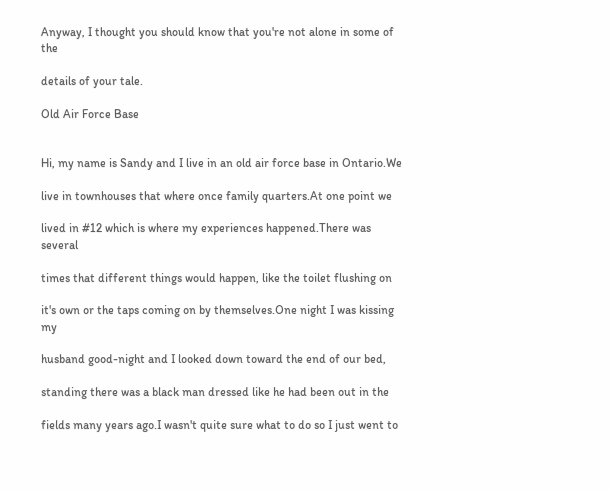Anyway, I thought you should know that you're not alone in some of the

details of your tale.

Old Air Force Base


Hi, my name is Sandy and I live in an old air force base in Ontario.We

live in townhouses that where once family quarters.At one point we

lived in #12 which is where my experiences happened.There was several

times that different things would happen, like the toilet flushing on

it's own or the taps coming on by themselves.One night I was kissing my

husband good-night and I looked down toward the end of our bed,

standing there was a black man dressed like he had been out in the

fields many years ago.I wasn't quite sure what to do so I just went to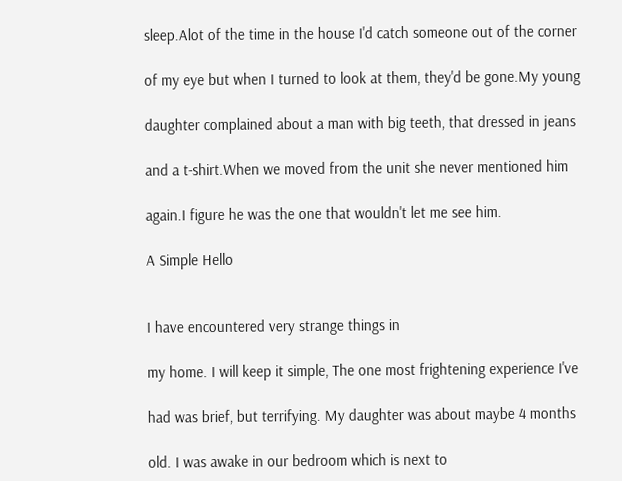sleep.Alot of the time in the house I'd catch someone out of the corner

of my eye but when I turned to look at them, they'd be gone.My young

daughter complained about a man with big teeth, that dressed in jeans

and a t-shirt.When we moved from the unit she never mentioned him

again.I figure he was the one that wouldn't let me see him.

A Simple Hello


I have encountered very strange things in

my home. I will keep it simple, The one most frightening experience I've

had was brief, but terrifying. My daughter was about maybe 4 months

old. I was awake in our bedroom which is next to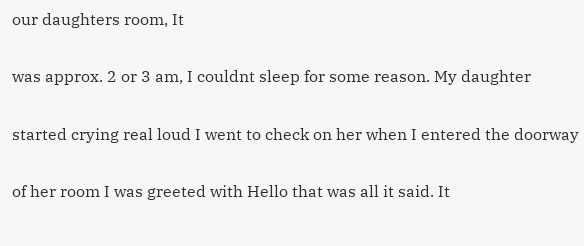our daughters room, It

was approx. 2 or 3 am, I couldnt sleep for some reason. My daughter

started crying real loud I went to check on her when I entered the doorway

of her room I was greeted with Hello that was all it said. It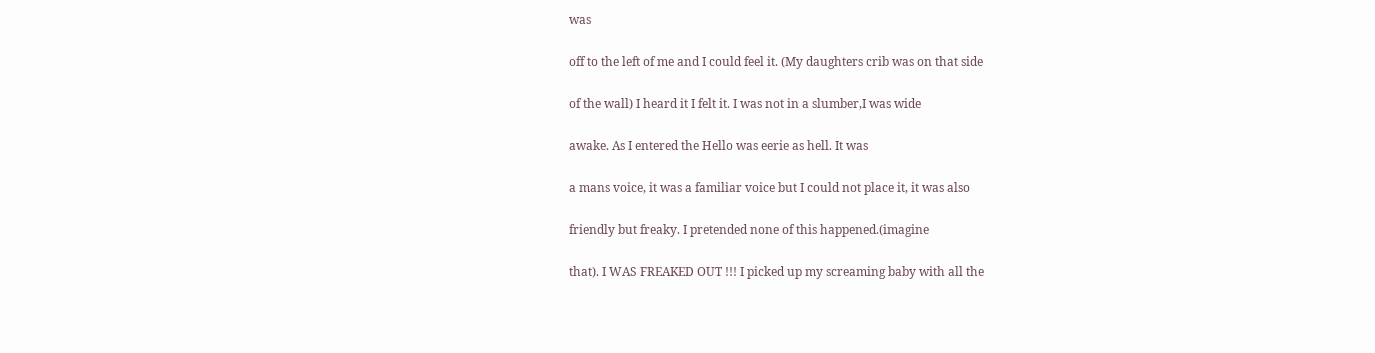was

off to the left of me and I could feel it. (My daughters crib was on that side

of the wall) I heard it I felt it. I was not in a slumber,I was wide

awake. As I entered the Hello was eerie as hell. It was

a mans voice, it was a familiar voice but I could not place it, it was also

friendly but freaky. I pretended none of this happened.(imagine

that). I WAS FREAKED OUT !!! I picked up my screaming baby with all the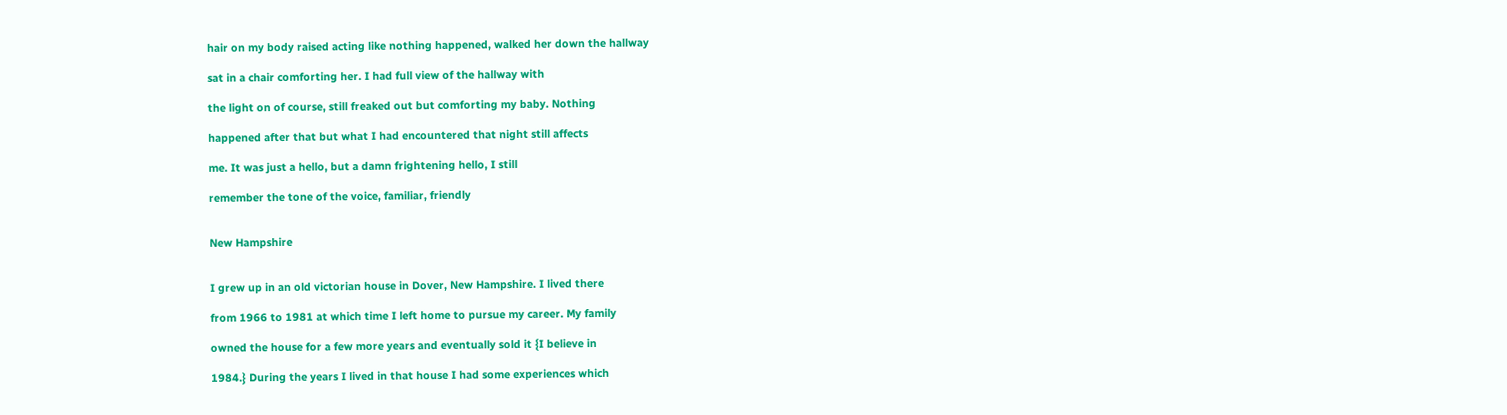hair on my body raised acting like nothing happened, walked her down the hallway

sat in a chair comforting her. I had full view of the hallway with

the light on of course, still freaked out but comforting my baby. Nothing

happened after that but what I had encountered that night still affects

me. It was just a hello, but a damn frightening hello, I still

remember the tone of the voice, familiar, friendly


New Hampshire


I grew up in an old victorian house in Dover, New Hampshire. I lived there

from 1966 to 1981 at which time I left home to pursue my career. My family

owned the house for a few more years and eventually sold it {I believe in

1984.} During the years I lived in that house I had some experiences which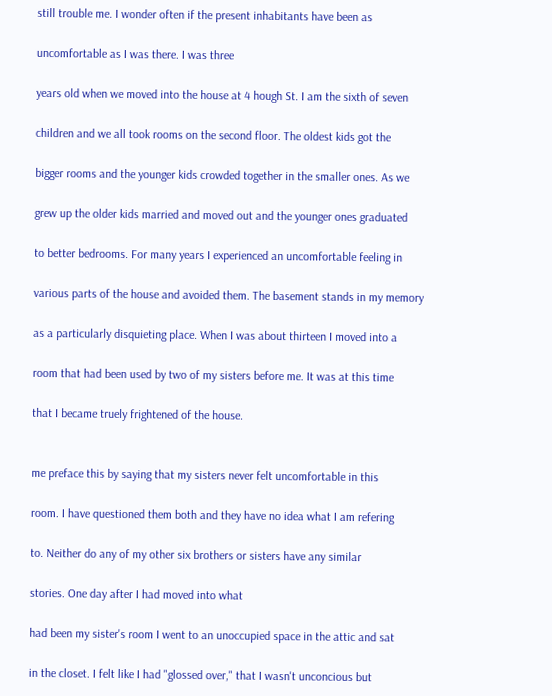still trouble me. I wonder often if the present inhabitants have been as

uncomfortable as I was there. I was three

years old when we moved into the house at 4 hough St. I am the sixth of seven

children and we all took rooms on the second floor. The oldest kids got the

bigger rooms and the younger kids crowded together in the smaller ones. As we

grew up the older kids married and moved out and the younger ones graduated

to better bedrooms. For many years I experienced an uncomfortable feeling in

various parts of the house and avoided them. The basement stands in my memory

as a particularly disquieting place. When I was about thirteen I moved into a

room that had been used by two of my sisters before me. It was at this time

that I became truely frightened of the house.


me preface this by saying that my sisters never felt uncomfortable in this

room. I have questioned them both and they have no idea what I am refering

to. Neither do any of my other six brothers or sisters have any similar

stories. One day after I had moved into what

had been my sister's room I went to an unoccupied space in the attic and sat

in the closet. I felt like I had "glossed over," that I wasn't unconcious but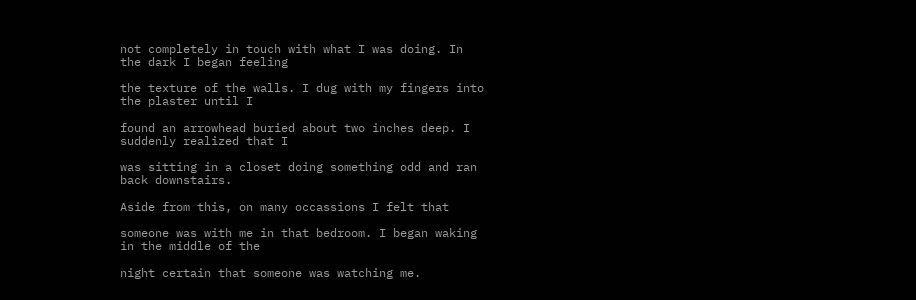not completely in touch with what I was doing. In the dark I began feeling

the texture of the walls. I dug with my fingers into the plaster until I

found an arrowhead buried about two inches deep. I suddenly realized that I

was sitting in a closet doing something odd and ran back downstairs.

Aside from this, on many occassions I felt that

someone was with me in that bedroom. I began waking in the middle of the

night certain that someone was watching me.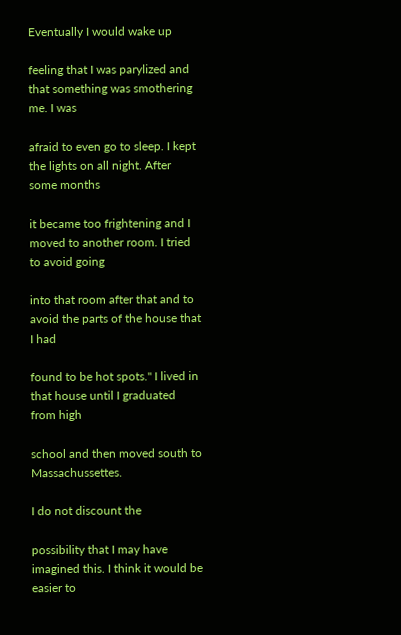Eventually I would wake up

feeling that I was parylized and that something was smothering me. I was

afraid to even go to sleep. I kept the lights on all night. After some months

it became too frightening and I moved to another room. I tried to avoid going

into that room after that and to avoid the parts of the house that I had

found to be hot spots." I lived in that house until I graduated from high

school and then moved south to Massachussettes.

I do not discount the

possibility that I may have imagined this. I think it would be easier to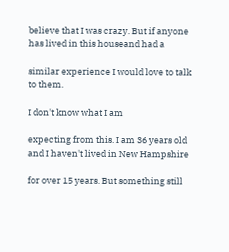believe that I was crazy. But if anyone has lived in this houseand had a

similar experience I would love to talk to them.

I don't know what I am

expecting from this. I am 36 years old and I haven't lived in New Hampshire

for over 15 years. But something still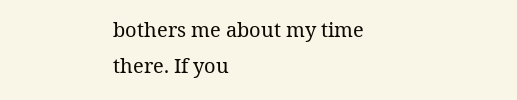bothers me about my time there. If you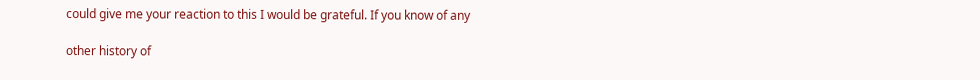could give me your reaction to this I would be grateful. If you know of any

other history of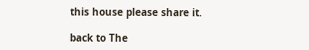this house please share it.

back to The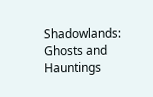Shadowlands: Ghosts and Hauntings